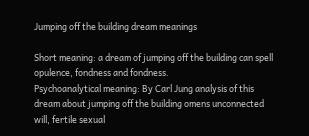Jumping off the building dream meanings

Short meaning: a dream of jumping off the building can spell opulence, fondness and fondness.
Psychoanalytical meaning: By Carl Jung analysis of this dream about jumping off the building omens unconnected will, fertile sexual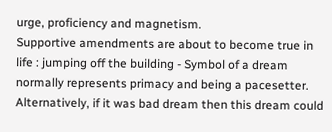urge, proficiency and magnetism.
Supportive amendments are about to become true in life : jumping off the building - Symbol of a dream normally represents primacy and being a pacesetter. Alternatively, if it was bad dream then this dream could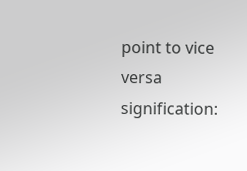point to vice versa signification: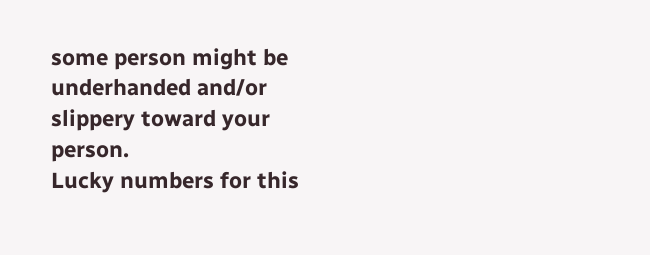some person might be underhanded and/or slippery toward your person.
Lucky numbers for this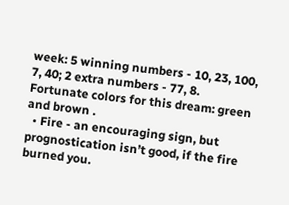week: 5 winning numbers - 10, 23, 100, 7, 40; 2 extra numbers - 77, 8.
Fortunate colors for this dream: green and brown .
  • Fire - an encouraging sign, but prognostication isn’t good, if the fire burned you.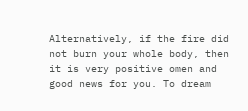Alternatively, if the fire did not burn your whole body, then it is very positive omen and good news for you. To dream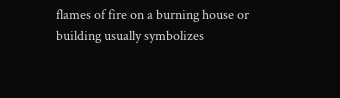flames of fire on a burning house or building usually symbolizes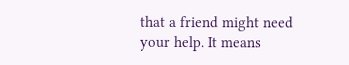that a friend might need your help. It means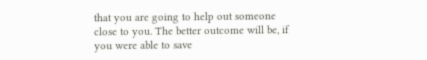that you are going to help out someone close to you. The better outcome will be, if you were able to save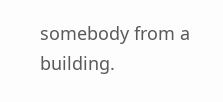somebody from a building.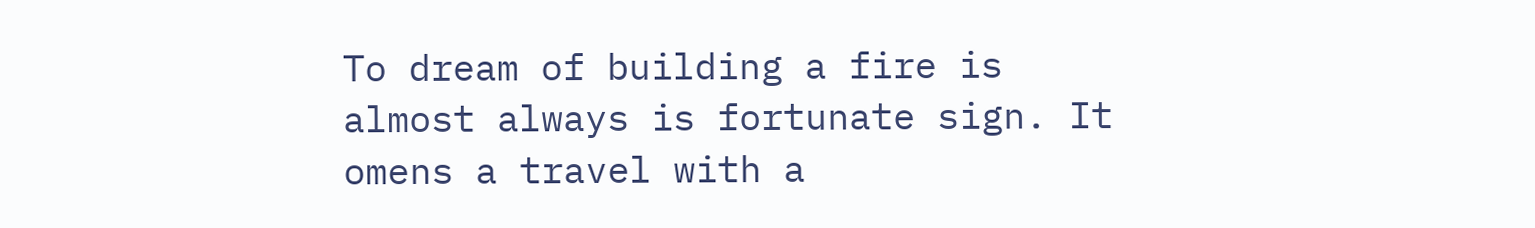To dream of building a fire is almost always is fortunate sign. It omens a travel with a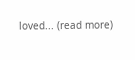loved... (read more)